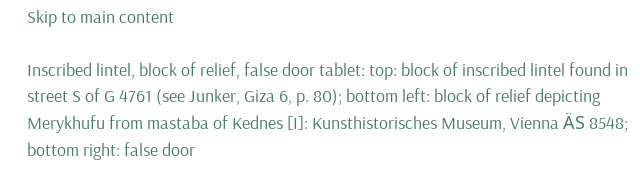Skip to main content

Inscribed lintel, block of relief, false door tablet: top: block of inscribed lintel found in street S of G 4761 (see Junker, Giza 6, p. 80); bottom left: block of relief depicting Merykhufu from mastaba of Kednes [I]: Kunsthistorisches Museum, Vienna ÄS 8548; bottom right: false door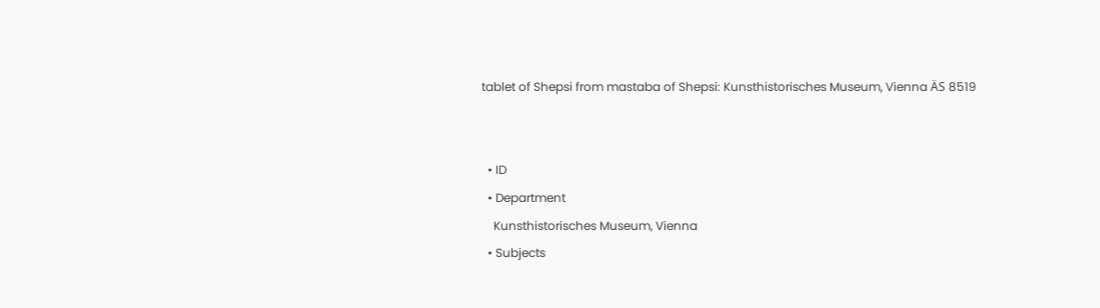tablet of Shepsi from mastaba of Shepsi: Kunsthistorisches Museum, Vienna ÄS 8519


  • ID
  • Department
    Kunsthistorisches Museum, Vienna
  • Subjects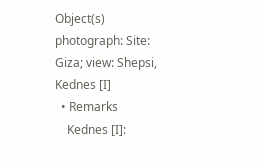Object(s) photograph: Site: Giza; view: Shepsi, Kednes [I]
  • Remarks
    Kednes [I]: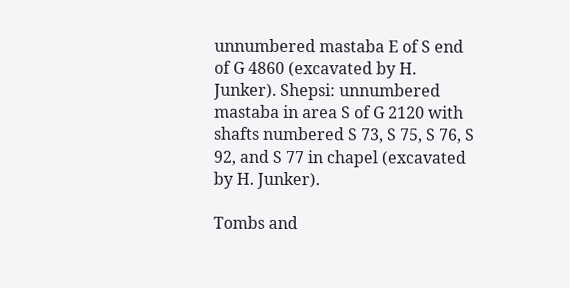unnumbered mastaba E of S end of G 4860 (excavated by H. Junker). Shepsi: unnumbered mastaba in area S of G 2120 with shafts numbered S 73, S 75, S 76, S 92, and S 77 in chapel (excavated by H. Junker).

Tombs and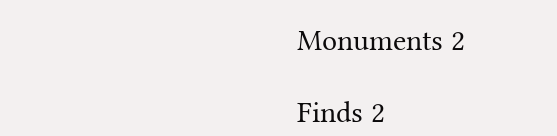Monuments 2

Finds 2